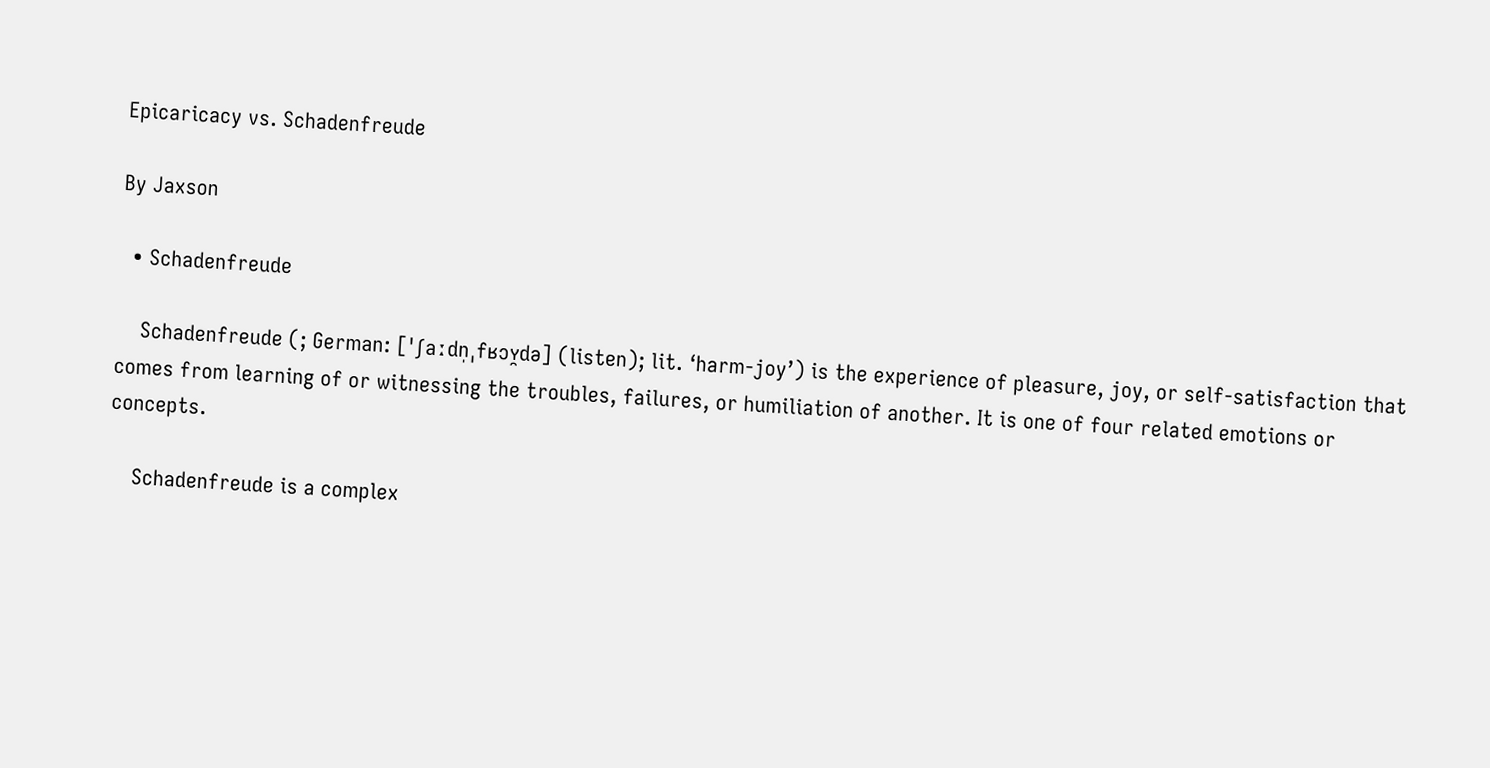Epicaricacy vs. Schadenfreude

By Jaxson

  • Schadenfreude

    Schadenfreude (; German: [ˈʃaːdn̩ˌfʁɔʏ̯də] (listen); lit. ‘harm-joy’) is the experience of pleasure, joy, or self-satisfaction that comes from learning of or witnessing the troubles, failures, or humiliation of another. It is one of four related emotions or concepts.

    Schadenfreude is a complex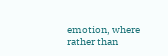emotion, where rather than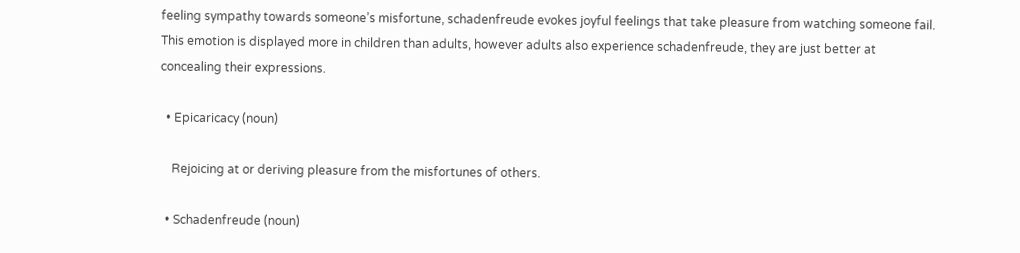feeling sympathy towards someone’s misfortune, schadenfreude evokes joyful feelings that take pleasure from watching someone fail. This emotion is displayed more in children than adults, however adults also experience schadenfreude, they are just better at concealing their expressions.

  • Epicaricacy (noun)

    Rejoicing at or deriving pleasure from the misfortunes of others.

  • Schadenfreude (noun)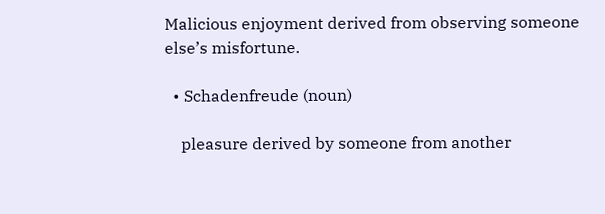Malicious enjoyment derived from observing someone else’s misfortune.

  • Schadenfreude (noun)

    pleasure derived by someone from another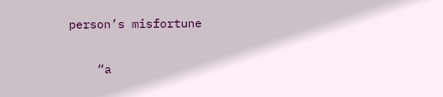person’s misfortune

    “a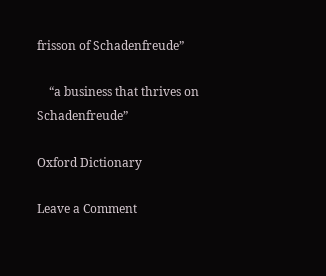frisson of Schadenfreude”

    “a business that thrives on Schadenfreude”

Oxford Dictionary

Leave a Comment